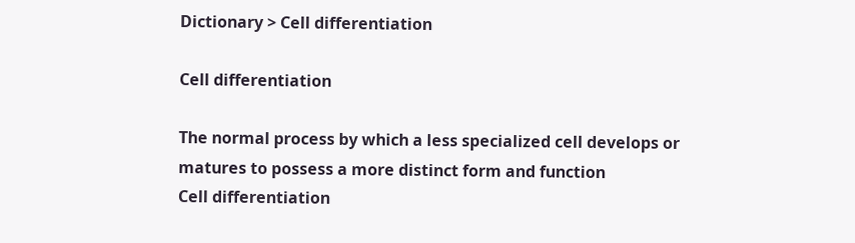Dictionary > Cell differentiation

Cell differentiation

The normal process by which a less specialized cell develops or matures to possess a more distinct form and function
Cell differentiation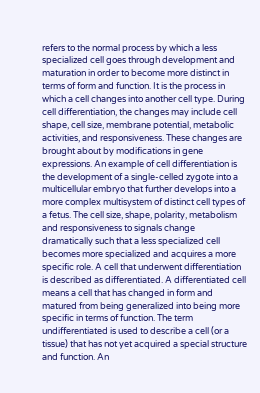refers to the normal process by which a less specialized cell goes through development and maturation in order to become more distinct in terms of form and function. It is the process in which a cell changes into another cell type. During cell differentiation, the changes may include cell shape, cell size, membrane potential, metabolic activities, and responsiveness. These changes are brought about by modifications in gene expressions. An example of cell differentiation is the development of a single-celled zygote into a multicellular embryo that further develops into a more complex multisystem of distinct cell types of a fetus. The cell size, shape, polarity, metabolism and responsiveness to signals change dramatically such that a less specialized cell becomes more specialized and acquires a more specific role. A cell that underwent differentiation is described as differentiated. A differentiated cell means a cell that has changed in form and matured from being generalized into being more specific in terms of function. The term undifferentiated is used to describe a cell (or a tissue) that has not yet acquired a special structure and function. An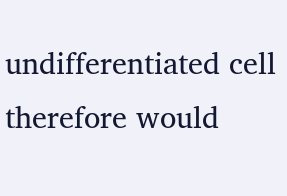undifferentiated cell therefore would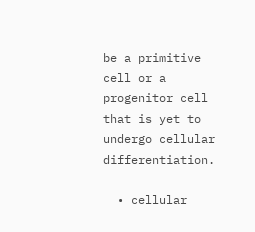be a primitive cell or a progenitor cell that is yet to undergo cellular differentiation.

  • cellular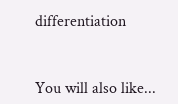differentiation


You will also like...